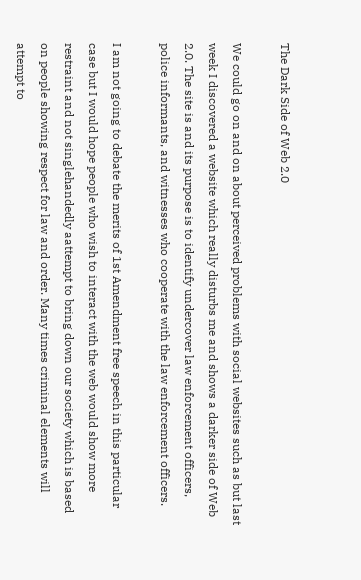The Dark Side of Web 2.0

We could go on and on about perceived problems with social websites such as but last week I discovered a website which really disturbs me and shows a darker side of Web 2.0. The site is and its purpose is to identify undercover law enforcement officers, police informants, and witnesses who cooperate with the law enforcement officers.

I am not going to debate the merits of 1st Amendment free speech in this particular case but I would hope people who wish to interact with the web would show more restraint and not singlehandedly aattempt to bring down our society which is based on people showing respect for law and order. Many times criminal elements will attempt to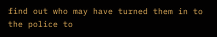find out who may have turned them in to the police to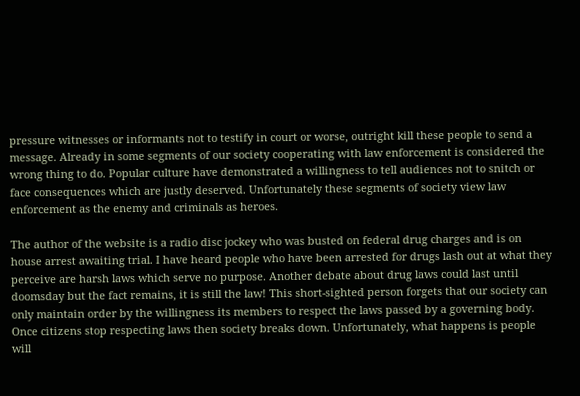pressure witnesses or informants not to testify in court or worse, outright kill these people to send a message. Already in some segments of our society cooperating with law enforcement is considered the wrong thing to do. Popular culture have demonstrated a willingness to tell audiences not to snitch or face consequences which are justly deserved. Unfortunately these segments of society view law enforcement as the enemy and criminals as heroes.

The author of the website is a radio disc jockey who was busted on federal drug charges and is on house arrest awaiting trial. I have heard people who have been arrested for drugs lash out at what they perceive are harsh laws which serve no purpose. Another debate about drug laws could last until doomsday but the fact remains, it is still the law! This short-sighted person forgets that our society can only maintain order by the willingness its members to respect the laws passed by a governing body. Once citizens stop respecting laws then society breaks down. Unfortunately, what happens is people will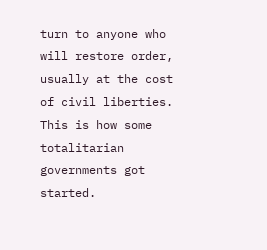turn to anyone who will restore order, usually at the cost of civil liberties. This is how some totalitarian governments got started.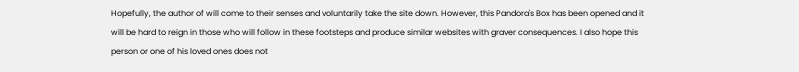Hopefully, the author of will come to their senses and voluntarily take the site down. However, this Pandora's Box has been opened and it will be hard to reign in those who will follow in these footsteps and produce similar websites with graver consequences. I also hope this person or one of his loved ones does not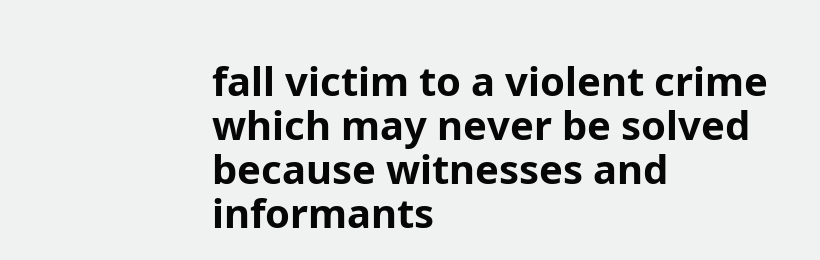fall victim to a violent crime which may never be solved because witnesses and informants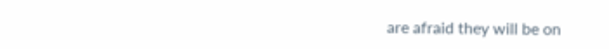are afraid they will be on